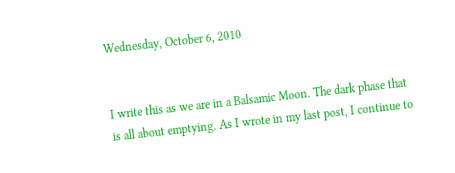Wednesday, October 6, 2010


I write this as we are in a Balsamic Moon. The dark phase that is all about emptying. As I wrote in my last post, I continue to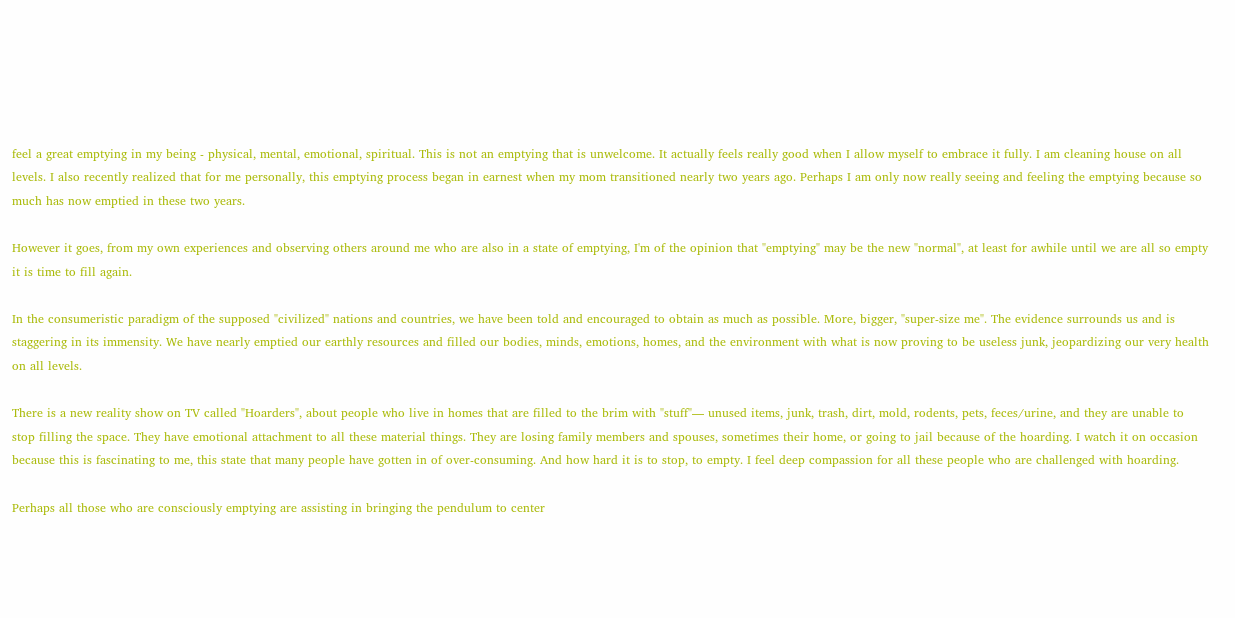feel a great emptying in my being - physical, mental, emotional, spiritual. This is not an emptying that is unwelcome. It actually feels really good when I allow myself to embrace it fully. I am cleaning house on all levels. I also recently realized that for me personally, this emptying process began in earnest when my mom transitioned nearly two years ago. Perhaps I am only now really seeing and feeling the emptying because so much has now emptied in these two years.

However it goes, from my own experiences and observing others around me who are also in a state of emptying, I'm of the opinion that "emptying" may be the new "normal", at least for awhile until we are all so empty it is time to fill again.

In the consumeristic paradigm of the supposed "civilized" nations and countries, we have been told and encouraged to obtain as much as possible. More, bigger, "super-size me". The evidence surrounds us and is staggering in its immensity. We have nearly emptied our earthly resources and filled our bodies, minds, emotions, homes, and the environment with what is now proving to be useless junk, jeopardizing our very health on all levels.

There is a new reality show on TV called "Hoarders", about people who live in homes that are filled to the brim with "stuff"— unused items, junk, trash, dirt, mold, rodents, pets, feces/urine, and they are unable to stop filling the space. They have emotional attachment to all these material things. They are losing family members and spouses, sometimes their home, or going to jail because of the hoarding. I watch it on occasion because this is fascinating to me, this state that many people have gotten in of over-consuming. And how hard it is to stop, to empty. I feel deep compassion for all these people who are challenged with hoarding.

Perhaps all those who are consciously emptying are assisting in bringing the pendulum to center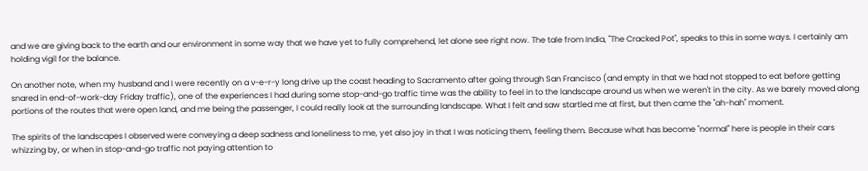and we are giving back to the earth and our environment in some way that we have yet to fully comprehend, let alone see right now. The tale from India, "The Cracked Pot", speaks to this in some ways. I certainly am holding vigil for the balance.

On another note, when my husband and I were recently on a v-e-r-y long drive up the coast heading to Sacramento after going through San Francisco (and empty in that we had not stopped to eat before getting snared in end-of-work-day Friday traffic), one of the experiences I had during some stop-and-go traffic time was the ability to feel in to the landscape around us when we weren't in the city. As we barely moved along portions of the routes that were open land, and me being the passenger, I could really look at the surrounding landscape. What I felt and saw startled me at first, but then came the "ah-hah" moment.

The spirits of the landscapes I observed were conveying a deep sadness and loneliness to me, yet also joy in that I was noticing them, feeling them. Because what has become "normal" here is people in their cars whizzing by, or when in stop-and-go traffic not paying attention to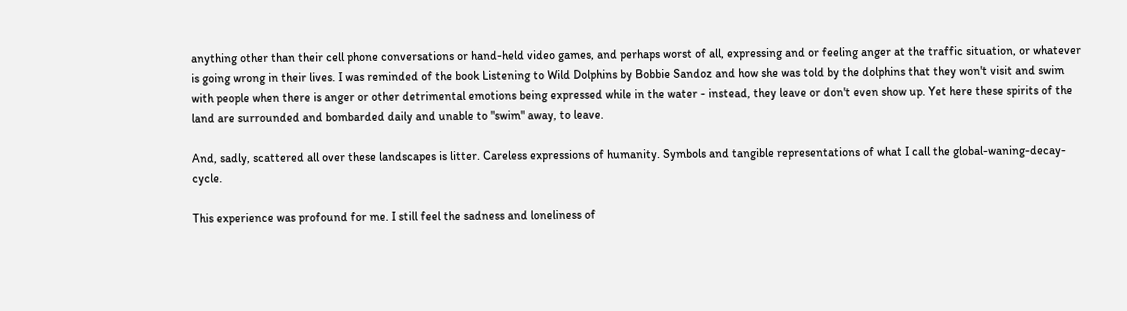anything other than their cell phone conversations or hand-held video games, and perhaps worst of all, expressing and or feeling anger at the traffic situation, or whatever is going wrong in their lives. I was reminded of the book Listening to Wild Dolphins by Bobbie Sandoz and how she was told by the dolphins that they won't visit and swim with people when there is anger or other detrimental emotions being expressed while in the water - instead, they leave or don't even show up. Yet here these spirits of the land are surrounded and bombarded daily and unable to "swim" away, to leave.

And, sadly, scattered all over these landscapes is litter. Careless expressions of humanity. Symbols and tangible representations of what I call the global-waning-decay-cycle.

This experience was profound for me. I still feel the sadness and loneliness of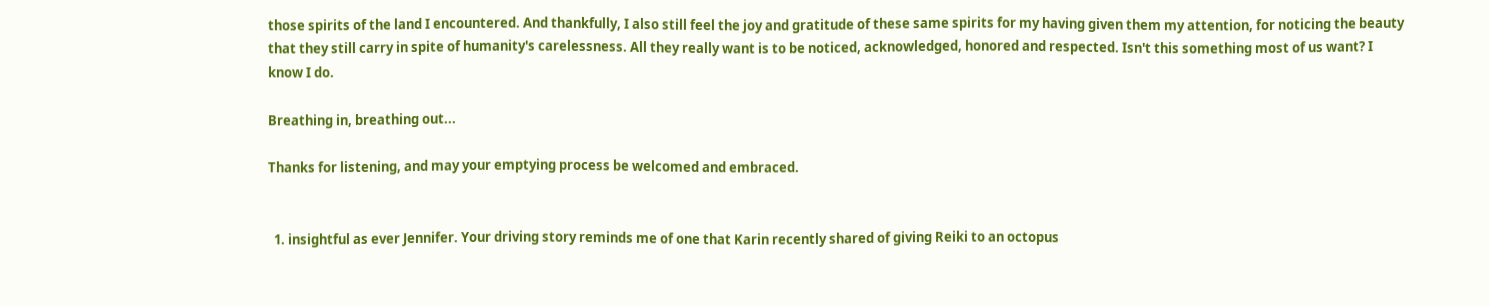those spirits of the land I encountered. And thankfully, I also still feel the joy and gratitude of these same spirits for my having given them my attention, for noticing the beauty that they still carry in spite of humanity's carelessness. All they really want is to be noticed, acknowledged, honored and respected. Isn't this something most of us want? I know I do.

Breathing in, breathing out...

Thanks for listening, and may your emptying process be welcomed and embraced.


  1. insightful as ever Jennifer. Your driving story reminds me of one that Karin recently shared of giving Reiki to an octopus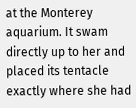at the Monterey aquarium. It swam directly up to her and placed its tentacle exactly where she had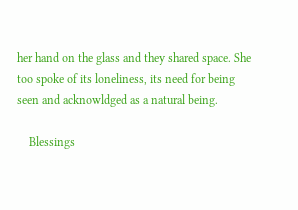her hand on the glass and they shared space. She too spoke of its loneliness, its need for being seen and acknowldged as a natural being.

    Blessings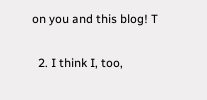on you and this blog! T

  2. I think I, too,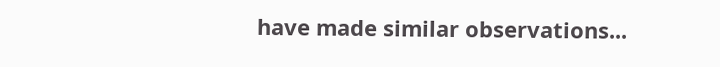have made similar observations...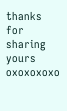thanks for sharing yours oxoxoxoxo